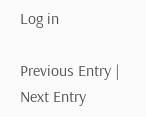Log in

Previous Entry | Next Entry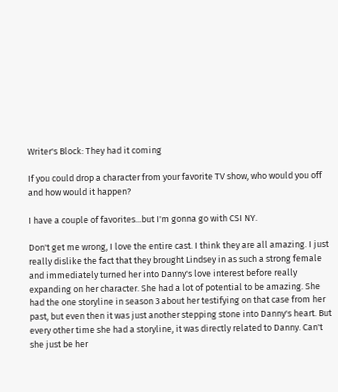Writer's Block: They had it coming

If you could drop a character from your favorite TV show, who would you off and how would it happen?

I have a couple of favorites...but I'm gonna go with CSI NY.

Don't get me wrong, I love the entire cast. I think they are all amazing. I just really dislike the fact that they brought Lindsey in as such a strong female and immediately turned her into Danny's love interest before really expanding on her character. She had a lot of potential to be amazing. She had the one storyline in season 3 about her testifying on that case from her past, but even then it was just another stepping stone into Danny's heart. But every other time she had a storyline, it was directly related to Danny. Can't she just be her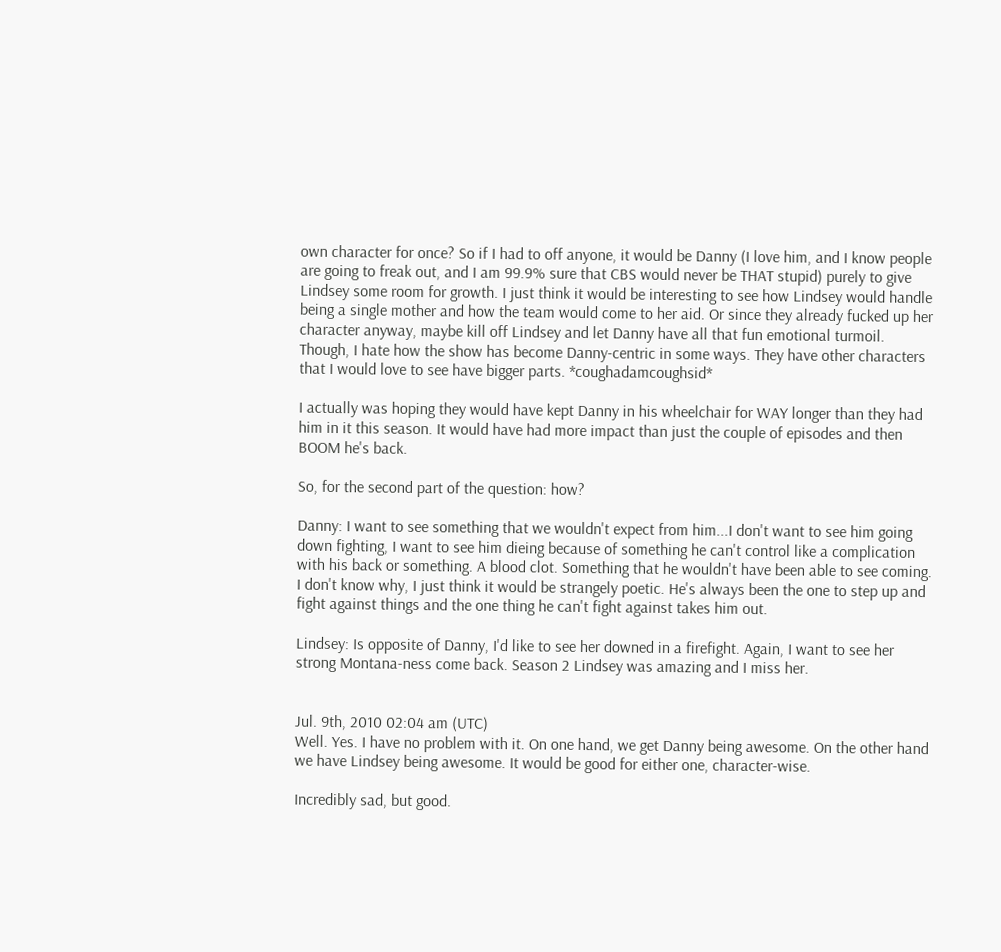own character for once? So if I had to off anyone, it would be Danny (I love him, and I know people are going to freak out, and I am 99.9% sure that CBS would never be THAT stupid) purely to give Lindsey some room for growth. I just think it would be interesting to see how Lindsey would handle being a single mother and how the team would come to her aid. Or since they already fucked up her character anyway, maybe kill off Lindsey and let Danny have all that fun emotional turmoil. Though, I hate how the show has become Danny-centric in some ways. They have other characters that I would love to see have bigger parts. *coughadamcoughsid*

I actually was hoping they would have kept Danny in his wheelchair for WAY longer than they had him in it this season. It would have had more impact than just the couple of episodes and then BOOM he's back.

So, for the second part of the question: how?

Danny: I want to see something that we wouldn't expect from him...I don't want to see him going down fighting, I want to see him dieing because of something he can't control like a complication with his back or something. A blood clot. Something that he wouldn't have been able to see coming. I don't know why, I just think it would be strangely poetic. He's always been the one to step up and fight against things and the one thing he can't fight against takes him out.

Lindsey: Is opposite of Danny, I'd like to see her downed in a firefight. Again, I want to see her strong Montana-ness come back. Season 2 Lindsey was amazing and I miss her.


Jul. 9th, 2010 02:04 am (UTC)
Well. Yes. I have no problem with it. On one hand, we get Danny being awesome. On the other hand we have Lindsey being awesome. It would be good for either one, character-wise.

Incredibly sad, but good.